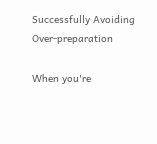Successfully Avoiding Over-preparation

When you're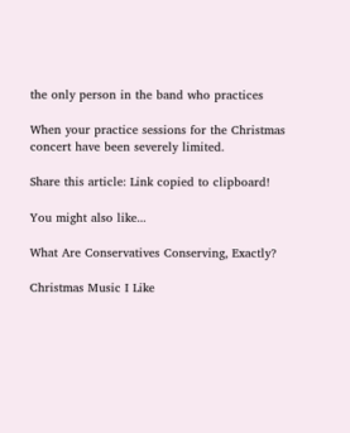the only person in the band who practices

When your practice sessions for the Christmas concert have been severely limited.

Share this article: Link copied to clipboard!

You might also like...

What Are Conservatives Conserving, Exactly?

Christmas Music I Like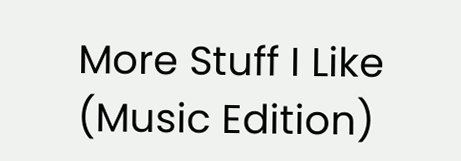More Stuff I Like (Music Edition)